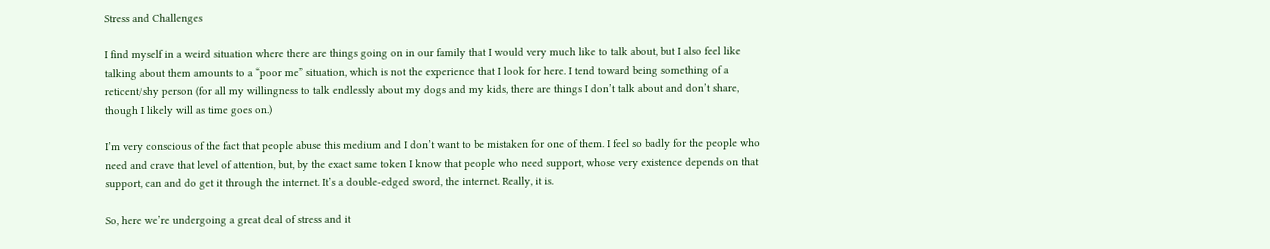Stress and Challenges

I find myself in a weird situation where there are things going on in our family that I would very much like to talk about, but I also feel like talking about them amounts to a “poor me” situation, which is not the experience that I look for here. I tend toward being something of a reticent/shy person (for all my willingness to talk endlessly about my dogs and my kids, there are things I don’t talk about and don’t share, though I likely will as time goes on.)

I’m very conscious of the fact that people abuse this medium and I don’t want to be mistaken for one of them. I feel so badly for the people who need and crave that level of attention, but, by the exact same token I know that people who need support, whose very existence depends on that support, can and do get it through the internet. It’s a double-edged sword, the internet. Really, it is.

So, here we’re undergoing a great deal of stress and it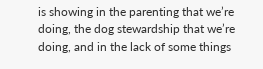is showing in the parenting that we’re doing, the dog stewardship that we’re doing, and in the lack of some things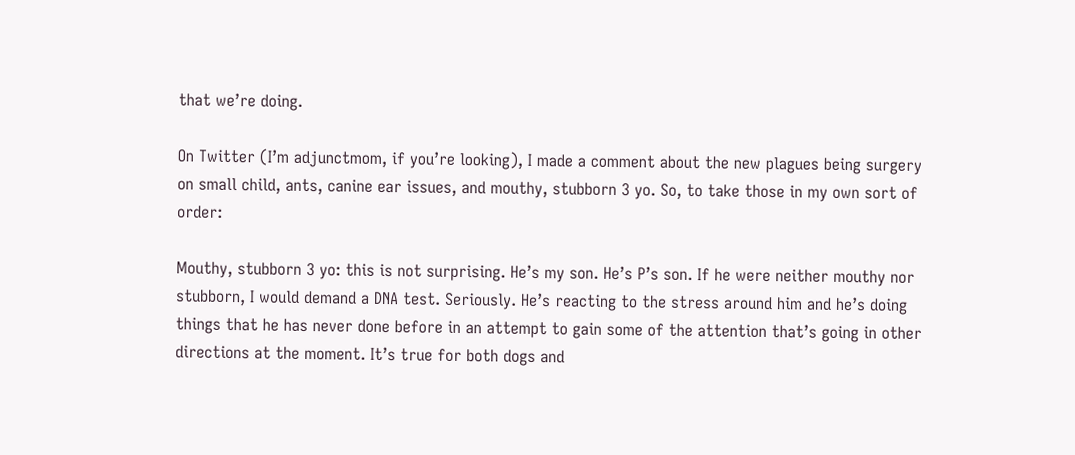that we’re doing.

On Twitter (I’m adjunctmom, if you’re looking), I made a comment about the new plagues being surgery on small child, ants, canine ear issues, and mouthy, stubborn 3 yo. So, to take those in my own sort of order:

Mouthy, stubborn 3 yo: this is not surprising. He’s my son. He’s P’s son. If he were neither mouthy nor stubborn, I would demand a DNA test. Seriously. He’s reacting to the stress around him and he’s doing things that he has never done before in an attempt to gain some of the attention that’s going in other directions at the moment. It’s true for both dogs and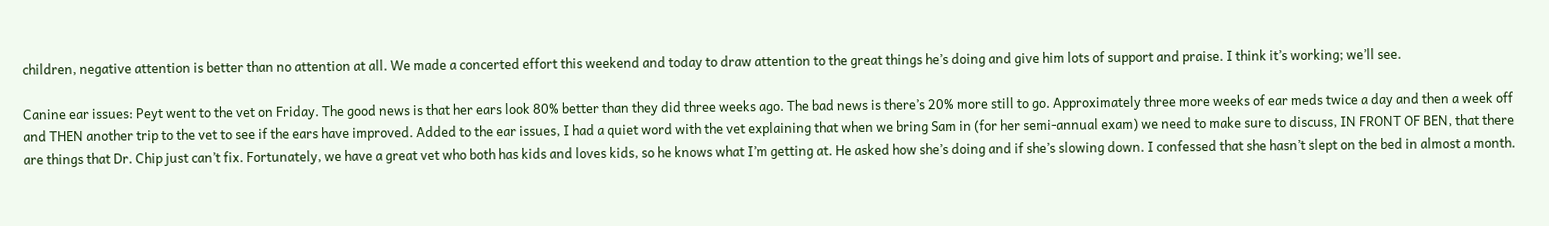children, negative attention is better than no attention at all. We made a concerted effort this weekend and today to draw attention to the great things he’s doing and give him lots of support and praise. I think it’s working; we’ll see.

Canine ear issues: Peyt went to the vet on Friday. The good news is that her ears look 80% better than they did three weeks ago. The bad news is there’s 20% more still to go. Approximately three more weeks of ear meds twice a day and then a week off and THEN another trip to the vet to see if the ears have improved. Added to the ear issues, I had a quiet word with the vet explaining that when we bring Sam in (for her semi-annual exam) we need to make sure to discuss, IN FRONT OF BEN, that there are things that Dr. Chip just can’t fix. Fortunately, we have a great vet who both has kids and loves kids, so he knows what I’m getting at. He asked how she’s doing and if she’s slowing down. I confessed that she hasn’t slept on the bed in almost a month.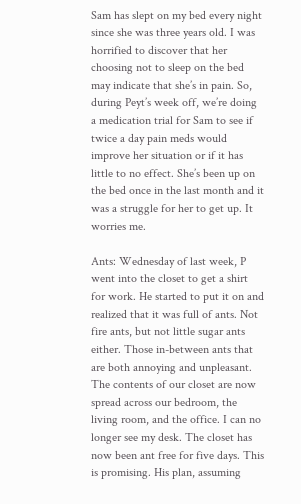Sam has slept on my bed every night since she was three years old. I was horrified to discover that her choosing not to sleep on the bed may indicate that she’s in pain. So, during Peyt’s week off, we’re doing a medication trial for Sam to see if twice a day pain meds would improve her situation or if it has little to no effect. She’s been up on the bed once in the last month and it was a struggle for her to get up. It worries me.

Ants: Wednesday of last week, P went into the closet to get a shirt for work. He started to put it on and realized that it was full of ants. Not fire ants, but not little sugar ants either. Those in-between ants that are both annoying and unpleasant. The contents of our closet are now spread across our bedroom, the living room, and the office. I can no longer see my desk. The closet has now been ant free for five days. This is promising. His plan, assuming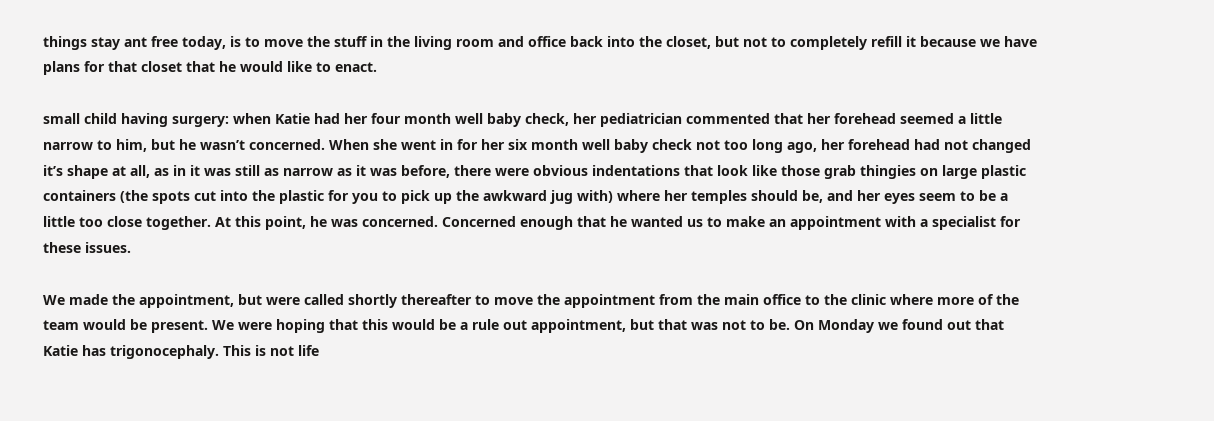things stay ant free today, is to move the stuff in the living room and office back into the closet, but not to completely refill it because we have plans for that closet that he would like to enact.

small child having surgery: when Katie had her four month well baby check, her pediatrician commented that her forehead seemed a little narrow to him, but he wasn’t concerned. When she went in for her six month well baby check not too long ago, her forehead had not changed it’s shape at all, as in it was still as narrow as it was before, there were obvious indentations that look like those grab thingies on large plastic containers (the spots cut into the plastic for you to pick up the awkward jug with) where her temples should be, and her eyes seem to be a little too close together. At this point, he was concerned. Concerned enough that he wanted us to make an appointment with a specialist for these issues.

We made the appointment, but were called shortly thereafter to move the appointment from the main office to the clinic where more of the team would be present. We were hoping that this would be a rule out appointment, but that was not to be. On Monday we found out that Katie has trigonocephaly. This is not life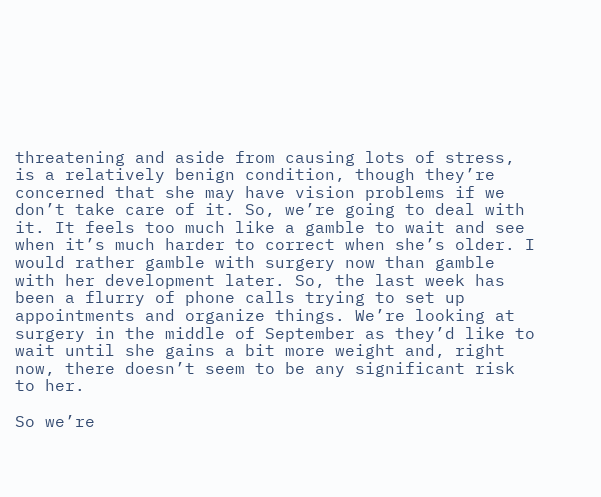threatening and aside from causing lots of stress, is a relatively benign condition, though they’re concerned that she may have vision problems if we don’t take care of it. So, we’re going to deal with it. It feels too much like a gamble to wait and see when it’s much harder to correct when she’s older. I would rather gamble with surgery now than gamble with her development later. So, the last week has been a flurry of phone calls trying to set up appointments and organize things. We’re looking at surgery in the middle of September as they’d like to wait until she gains a bit more weight and, right now, there doesn’t seem to be any significant risk to her.

So we’re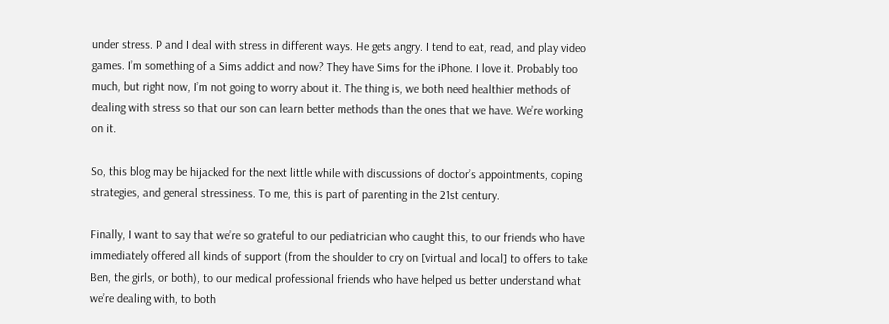under stress. P and I deal with stress in different ways. He gets angry. I tend to eat, read, and play video games. I’m something of a Sims addict and now? They have Sims for the iPhone. I love it. Probably too much, but right now, I’m not going to worry about it. The thing is, we both need healthier methods of dealing with stress so that our son can learn better methods than the ones that we have. We’re working on it.

So, this blog may be hijacked for the next little while with discussions of doctor’s appointments, coping strategies, and general stressiness. To me, this is part of parenting in the 21st century.

Finally, I want to say that we’re so grateful to our pediatrician who caught this, to our friends who have immediately offered all kinds of support (from the shoulder to cry on [virtual and local] to offers to take Ben, the girls, or both), to our medical professional friends who have helped us better understand what we’re dealing with, to both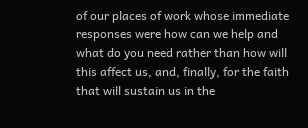of our places of work whose immediate responses were how can we help and what do you need rather than how will this affect us, and, finally, for the faith that will sustain us in the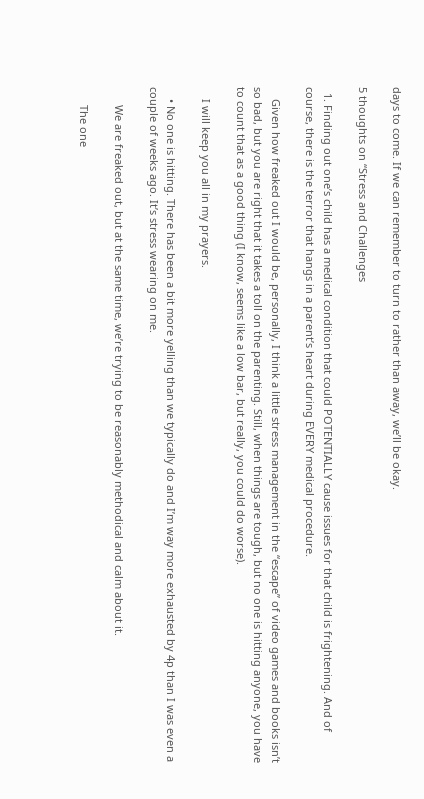days to come. If we can remember to turn to rather than away, we’ll be okay.

5 thoughts on “Stress and Challenges

  1. Finding out one’s child has a medical condition that could POTENTIALLY cause issues for that child is frightening. And of course, there is the terror that hangs in a parent’s heart during EVERY medical procedure.

    Given how freaked out I would be, personally, I think a little stress management in the “escape” of video games and books isn’t so bad, but you are right that it takes a toll on the parenting. Still, when things are tough, but no one is hitting anyone, you have to count that as a good thing (I know, seems like a low bar, but really, you could do worse).

    I will keep you all in my prayers.

    • No one is hitting. There has been a bit more yelling than we typically do and I’m way more exhausted by 4p than I was even a couple of weeks ago. It’s stress wearing on me.

      We are freaked out, but at the same time, we’re trying to be reasonably methodical and calm about it.

      The one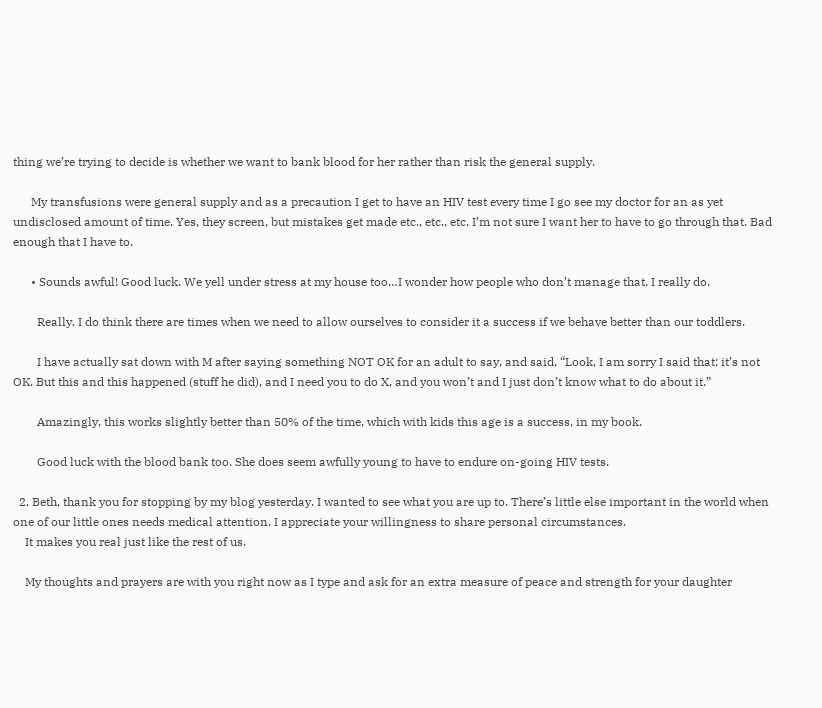thing we’re trying to decide is whether we want to bank blood for her rather than risk the general supply.

      My transfusions were general supply and as a precaution I get to have an HIV test every time I go see my doctor for an as yet undisclosed amount of time. Yes, they screen, but mistakes get made etc., etc., etc. I’m not sure I want her to have to go through that. Bad enough that I have to.

      • Sounds awful! Good luck. We yell under stress at my house too…I wonder how people who don’t manage that. I really do.

        Really, I do think there are times when we need to allow ourselves to consider it a success if we behave better than our toddlers.

        I have actually sat down with M after saying something NOT OK for an adult to say, and said, “Look, I am sorry I said that; it’s not OK. But this and this happened (stuff he did), and I need you to do X, and you won’t and I just don’t know what to do about it.”

        Amazingly, this works slightly better than 50% of the time, which with kids this age is a success, in my book.

        Good luck with the blood bank too. She does seem awfully young to have to endure on-going HIV tests.

  2. Beth, thank you for stopping by my blog yesterday. I wanted to see what you are up to. There’s little else important in the world when one of our little ones needs medical attention. I appreciate your willingness to share personal circumstances.
    It makes you real just like the rest of us.

    My thoughts and prayers are with you right now as I type and ask for an extra measure of peace and strength for your daughter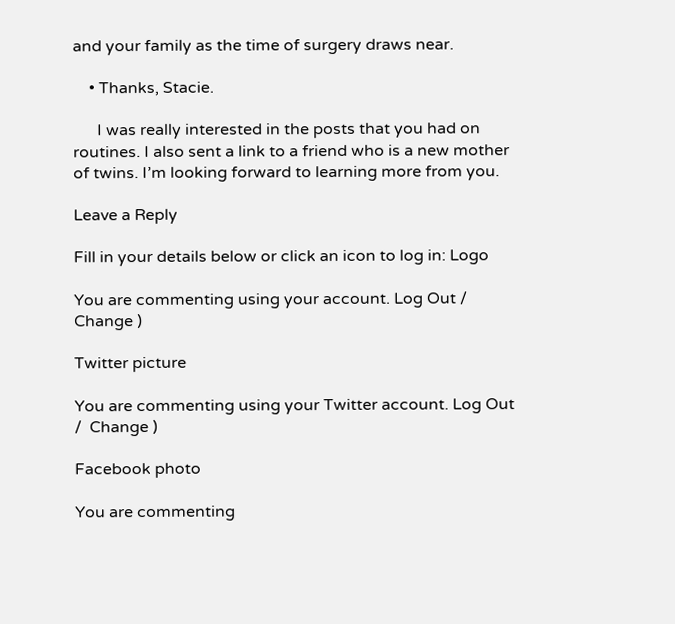and your family as the time of surgery draws near.

    • Thanks, Stacie.

      I was really interested in the posts that you had on routines. I also sent a link to a friend who is a new mother of twins. I’m looking forward to learning more from you.

Leave a Reply

Fill in your details below or click an icon to log in: Logo

You are commenting using your account. Log Out /  Change )

Twitter picture

You are commenting using your Twitter account. Log Out /  Change )

Facebook photo

You are commenting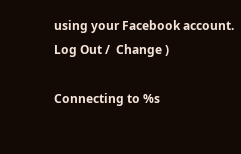using your Facebook account. Log Out /  Change )

Connecting to %s